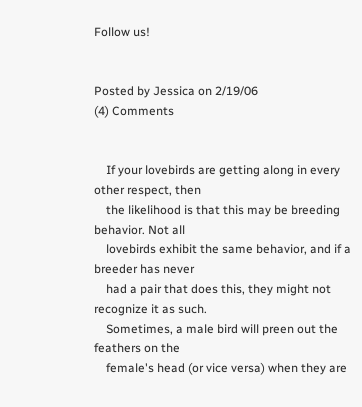Follow us!


Posted by Jessica on 2/19/06
(4) Comments


    If your lovebirds are getting along in every other respect, then
    the likelihood is that this may be breeding behavior. Not all
    lovebirds exhibit the same behavior, and if a breeder has never
    had a pair that does this, they might not recognize it as such.
    Sometimes, a male bird will preen out the feathers on the
    female's head (or vice versa) when they are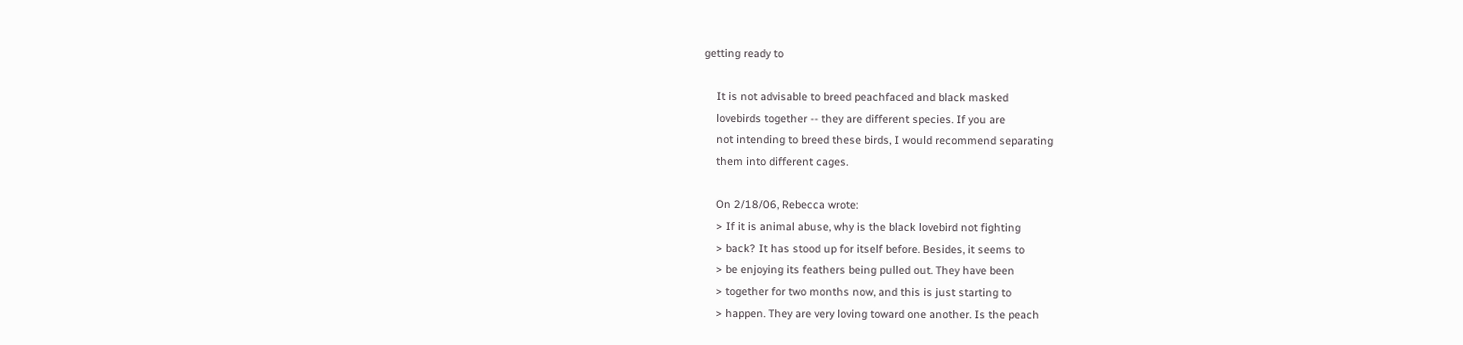getting ready to

    It is not advisable to breed peachfaced and black masked
    lovebirds together -- they are different species. If you are
    not intending to breed these birds, I would recommend separating
    them into different cages.

    On 2/18/06, Rebecca wrote:
    > If it is animal abuse, why is the black lovebird not fighting
    > back? It has stood up for itself before. Besides, it seems to
    > be enjoying its feathers being pulled out. They have been
    > together for two months now, and this is just starting to
    > happen. They are very loving toward one another. Is the peach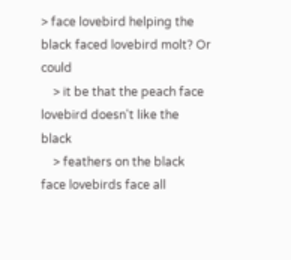> face lovebird helping the black faced lovebird molt? Or could
    > it be that the peach face lovebird doesn't like the black
    > feathers on the black face lovebirds face all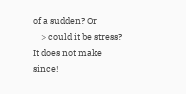of a sudden? Or
    > could it be stress? It does not make since!